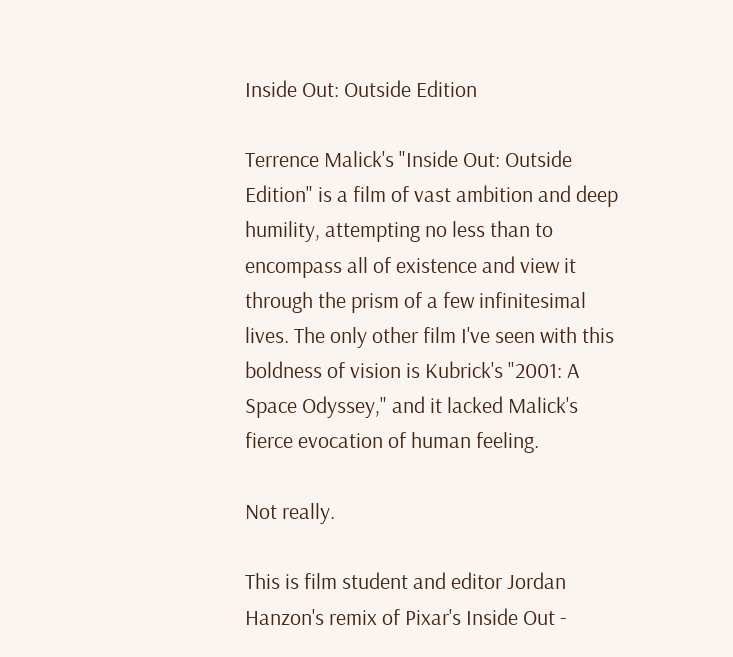Inside Out: Outside Edition

Terrence Malick's "Inside Out: Outside Edition" is a film of vast ambition and deep humility, attempting no less than to encompass all of existence and view it through the prism of a few infinitesimal lives. The only other film I've seen with this boldness of vision is Kubrick's "2001: A Space Odyssey," and it lacked Malick's fierce evocation of human feeling.

Not really.

This is film student and editor Jordan Hanzon's remix of Pixar's Inside Out -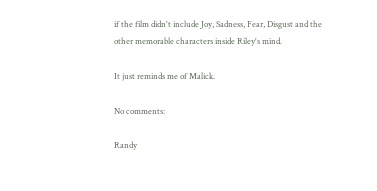if the film didn't include Joy, Sadness, Fear, Disgust and the other memorable characters inside Riley's mind.

It just reminds me of Malick.

No comments:

Randy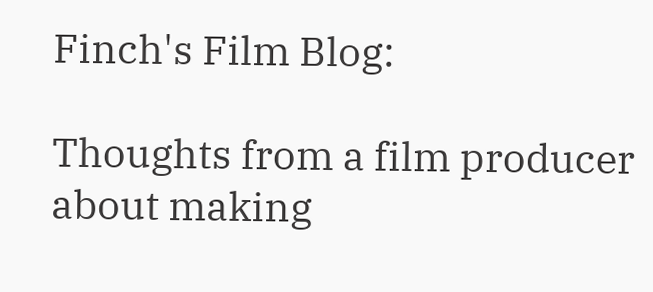Finch's Film Blog:

Thoughts from a film producer about making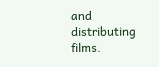and distributing films.